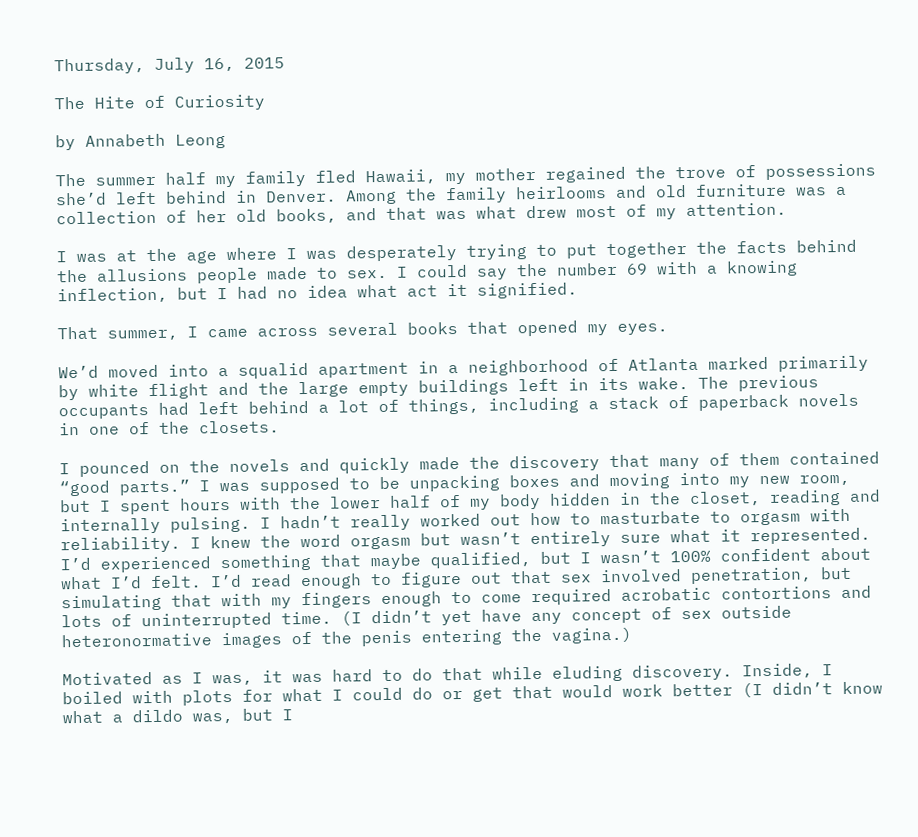Thursday, July 16, 2015

The Hite of Curiosity

by Annabeth Leong

The summer half my family fled Hawaii, my mother regained the trove of possessions she’d left behind in Denver. Among the family heirlooms and old furniture was a collection of her old books, and that was what drew most of my attention.

I was at the age where I was desperately trying to put together the facts behind the allusions people made to sex. I could say the number 69 with a knowing inflection, but I had no idea what act it signified.

That summer, I came across several books that opened my eyes.

We’d moved into a squalid apartment in a neighborhood of Atlanta marked primarily by white flight and the large empty buildings left in its wake. The previous occupants had left behind a lot of things, including a stack of paperback novels in one of the closets.

I pounced on the novels and quickly made the discovery that many of them contained “good parts.” I was supposed to be unpacking boxes and moving into my new room, but I spent hours with the lower half of my body hidden in the closet, reading and internally pulsing. I hadn’t really worked out how to masturbate to orgasm with reliability. I knew the word orgasm but wasn’t entirely sure what it represented. I’d experienced something that maybe qualified, but I wasn’t 100% confident about what I’d felt. I’d read enough to figure out that sex involved penetration, but simulating that with my fingers enough to come required acrobatic contortions and lots of uninterrupted time. (I didn’t yet have any concept of sex outside heteronormative images of the penis entering the vagina.)

Motivated as I was, it was hard to do that while eluding discovery. Inside, I boiled with plots for what I could do or get that would work better (I didn’t know what a dildo was, but I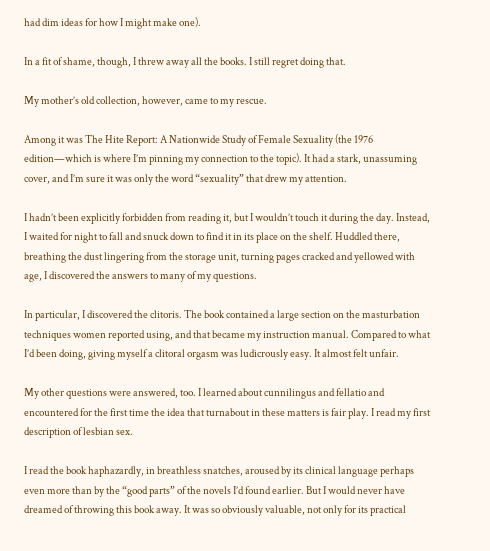had dim ideas for how I might make one).

In a fit of shame, though, I threw away all the books. I still regret doing that.

My mother’s old collection, however, came to my rescue.

Among it was The Hite Report: A Nationwide Study of Female Sexuality (the 1976 edition—which is where I’m pinning my connection to the topic). It had a stark, unassuming cover, and I’m sure it was only the word “sexuality” that drew my attention.

I hadn’t been explicitly forbidden from reading it, but I wouldn’t touch it during the day. Instead, I waited for night to fall and snuck down to find it in its place on the shelf. Huddled there, breathing the dust lingering from the storage unit, turning pages cracked and yellowed with age, I discovered the answers to many of my questions.

In particular, I discovered the clitoris. The book contained a large section on the masturbation techniques women reported using, and that became my instruction manual. Compared to what I’d been doing, giving myself a clitoral orgasm was ludicrously easy. It almost felt unfair.

My other questions were answered, too. I learned about cunnilingus and fellatio and encountered for the first time the idea that turnabout in these matters is fair play. I read my first description of lesbian sex.

I read the book haphazardly, in breathless snatches, aroused by its clinical language perhaps even more than by the “good parts” of the novels I’d found earlier. But I would never have dreamed of throwing this book away. It was so obviously valuable, not only for its practical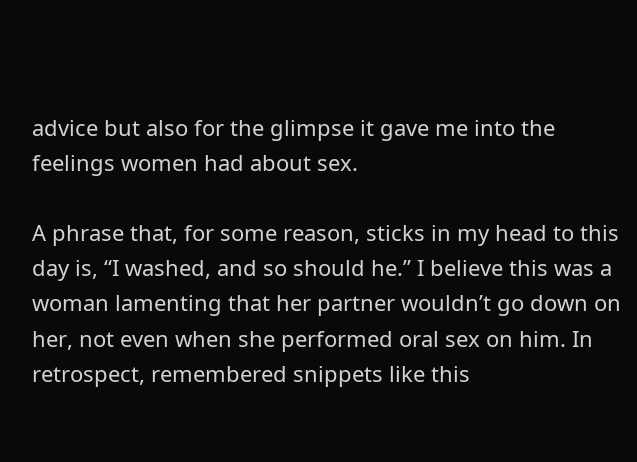advice but also for the glimpse it gave me into the feelings women had about sex.

A phrase that, for some reason, sticks in my head to this day is, “I washed, and so should he.” I believe this was a woman lamenting that her partner wouldn’t go down on her, not even when she performed oral sex on him. In retrospect, remembered snippets like this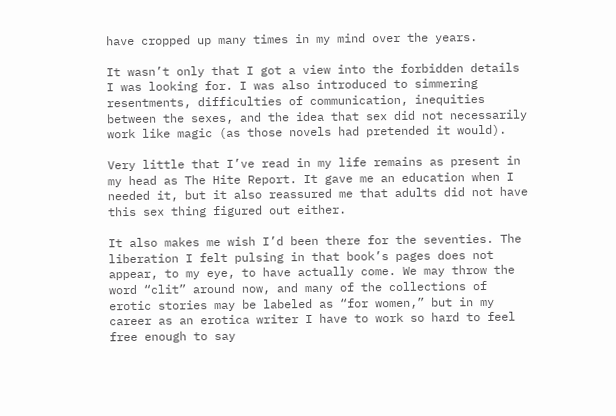have cropped up many times in my mind over the years.

It wasn’t only that I got a view into the forbidden details I was looking for. I was also introduced to simmering resentments, difficulties of communication, inequities between the sexes, and the idea that sex did not necessarily work like magic (as those novels had pretended it would).

Very little that I’ve read in my life remains as present in my head as The Hite Report. It gave me an education when I needed it, but it also reassured me that adults did not have this sex thing figured out either.

It also makes me wish I’d been there for the seventies. The liberation I felt pulsing in that book’s pages does not appear, to my eye, to have actually come. We may throw the word “clit” around now, and many of the collections of erotic stories may be labeled as “for women,” but in my career as an erotica writer I have to work so hard to feel free enough to say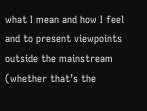what I mean and how I feel and to present viewpoints outside the mainstream (whether that’s the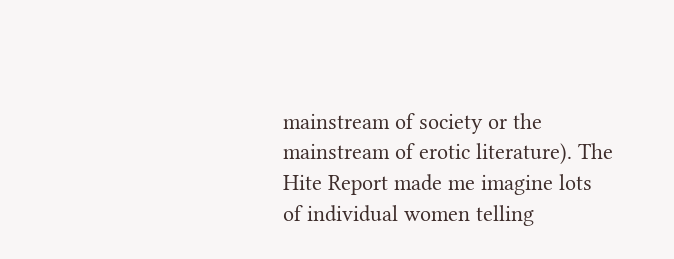mainstream of society or the mainstream of erotic literature). The Hite Report made me imagine lots of individual women telling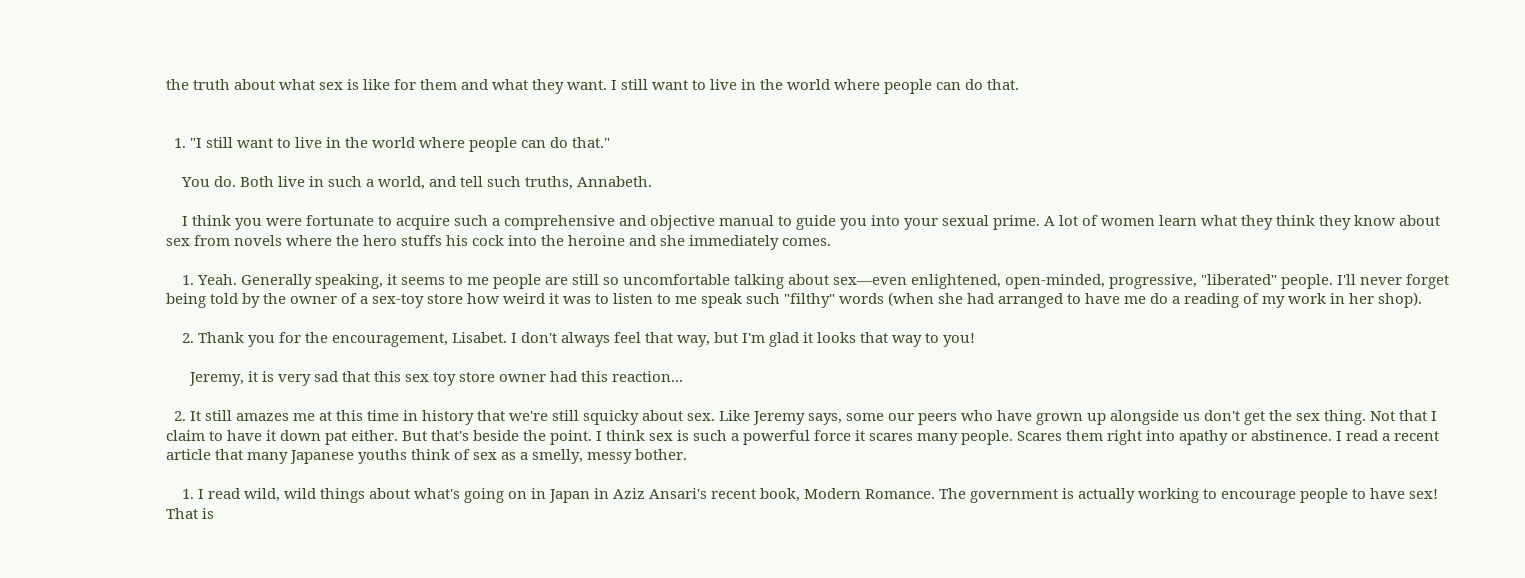the truth about what sex is like for them and what they want. I still want to live in the world where people can do that.


  1. "I still want to live in the world where people can do that."

    You do. Both live in such a world, and tell such truths, Annabeth.

    I think you were fortunate to acquire such a comprehensive and objective manual to guide you into your sexual prime. A lot of women learn what they think they know about sex from novels where the hero stuffs his cock into the heroine and she immediately comes.

    1. Yeah. Generally speaking, it seems to me people are still so uncomfortable talking about sex—even enlightened, open-minded, progressive, "liberated" people. I'll never forget being told by the owner of a sex-toy store how weird it was to listen to me speak such "filthy" words (when she had arranged to have me do a reading of my work in her shop).

    2. Thank you for the encouragement, Lisabet. I don't always feel that way, but I'm glad it looks that way to you!

      Jeremy, it is very sad that this sex toy store owner had this reaction...

  2. It still amazes me at this time in history that we're still squicky about sex. Like Jeremy says, some our peers who have grown up alongside us don't get the sex thing. Not that I claim to have it down pat either. But that's beside the point. I think sex is such a powerful force it scares many people. Scares them right into apathy or abstinence. I read a recent article that many Japanese youths think of sex as a smelly, messy bother.

    1. I read wild, wild things about what's going on in Japan in Aziz Ansari's recent book, Modern Romance. The government is actually working to encourage people to have sex! That is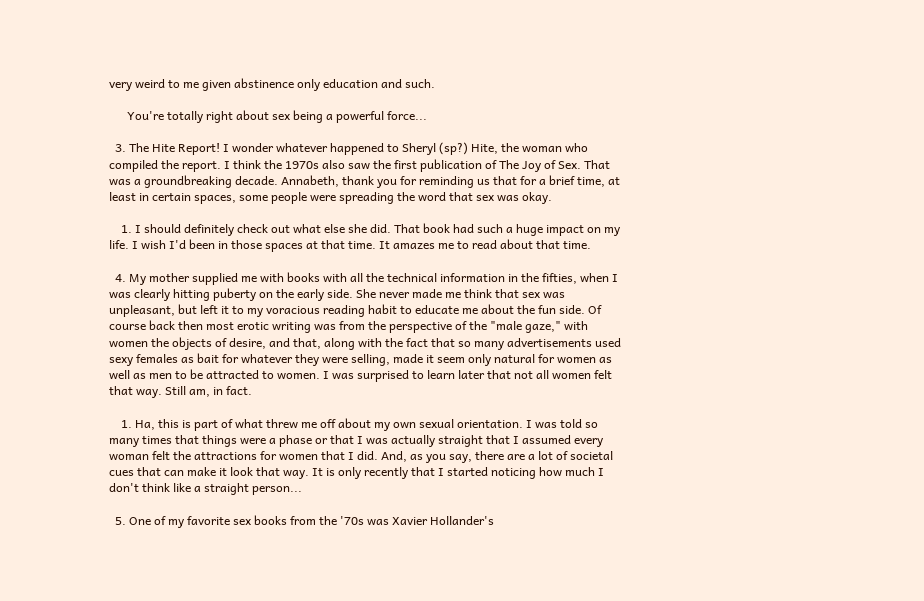very weird to me given abstinence only education and such.

      You're totally right about sex being a powerful force...

  3. The Hite Report! I wonder whatever happened to Sheryl (sp?) Hite, the woman who compiled the report. I think the 1970s also saw the first publication of The Joy of Sex. That was a groundbreaking decade. Annabeth, thank you for reminding us that for a brief time, at least in certain spaces, some people were spreading the word that sex was okay.

    1. I should definitely check out what else she did. That book had such a huge impact on my life. I wish I'd been in those spaces at that time. It amazes me to read about that time.

  4. My mother supplied me with books with all the technical information in the fifties, when I was clearly hitting puberty on the early side. She never made me think that sex was unpleasant, but left it to my voracious reading habit to educate me about the fun side. Of course back then most erotic writing was from the perspective of the "male gaze," with women the objects of desire, and that, along with the fact that so many advertisements used sexy females as bait for whatever they were selling, made it seem only natural for women as well as men to be attracted to women. I was surprised to learn later that not all women felt that way. Still am, in fact.

    1. Ha, this is part of what threw me off about my own sexual orientation. I was told so many times that things were a phase or that I was actually straight that I assumed every woman felt the attractions for women that I did. And, as you say, there are a lot of societal cues that can make it look that way. It is only recently that I started noticing how much I don't think like a straight person...

  5. One of my favorite sex books from the '70s was Xavier Hollander's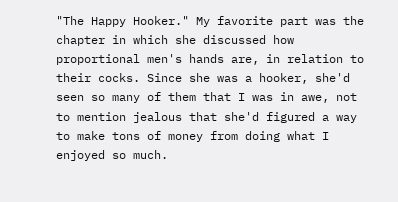"The Happy Hooker." My favorite part was the chapter in which she discussed how proportional men's hands are, in relation to their cocks. Since she was a hooker, she'd seen so many of them that I was in awe, not to mention jealous that she'd figured a way to make tons of money from doing what I enjoyed so much.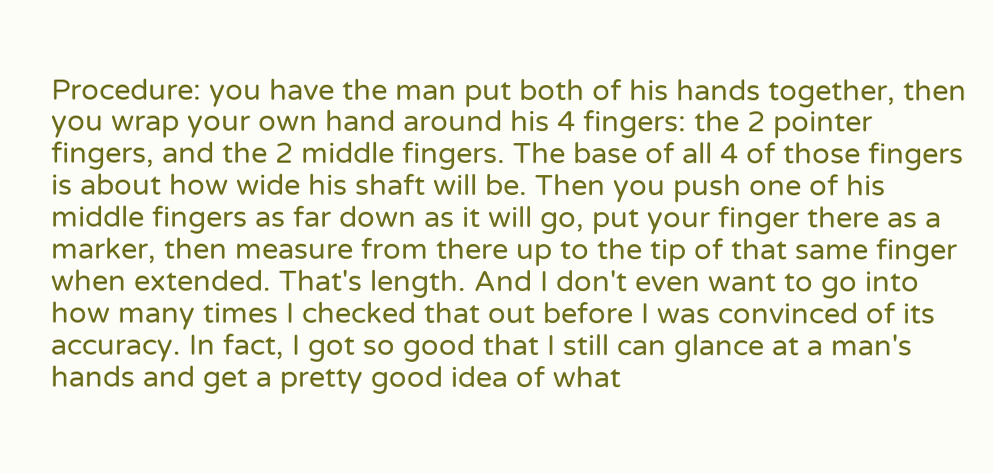Procedure: you have the man put both of his hands together, then you wrap your own hand around his 4 fingers: the 2 pointer fingers, and the 2 middle fingers. The base of all 4 of those fingers is about how wide his shaft will be. Then you push one of his middle fingers as far down as it will go, put your finger there as a marker, then measure from there up to the tip of that same finger when extended. That's length. And I don't even want to go into how many times I checked that out before I was convinced of its accuracy. In fact, I got so good that I still can glance at a man's hands and get a pretty good idea of what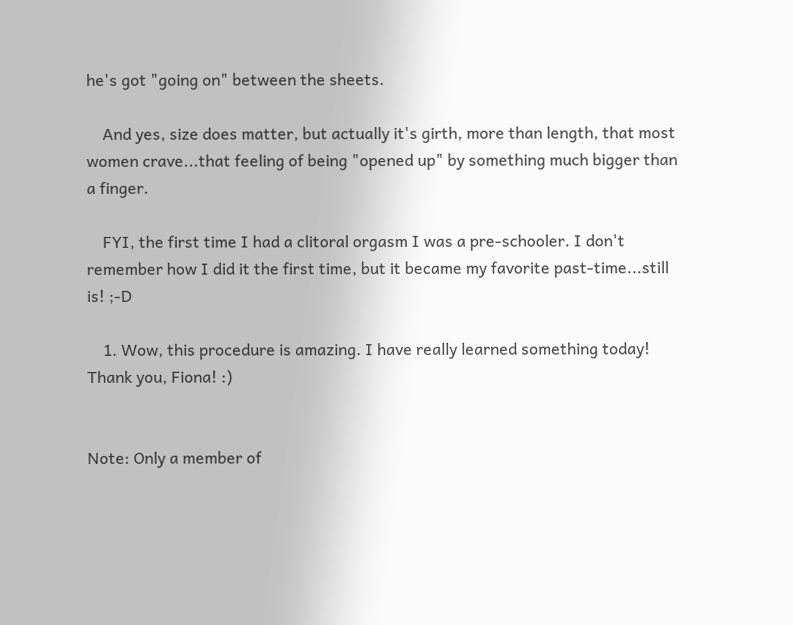he's got "going on" between the sheets.

    And yes, size does matter, but actually it's girth, more than length, that most women crave...that feeling of being "opened up" by something much bigger than a finger.

    FYI, the first time I had a clitoral orgasm I was a pre-schooler. I don't remember how I did it the first time, but it became my favorite past-time...still is! ;-D

    1. Wow, this procedure is amazing. I have really learned something today! Thank you, Fiona! :)


Note: Only a member of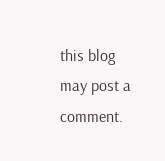this blog may post a comment.